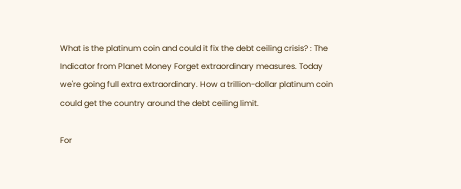What is the platinum coin and could it fix the debt ceiling crisis? : The Indicator from Planet Money Forget extraordinary measures. Today we're going full extra extraordinary. How a trillion-dollar platinum coin could get the country around the debt ceiling limit.

For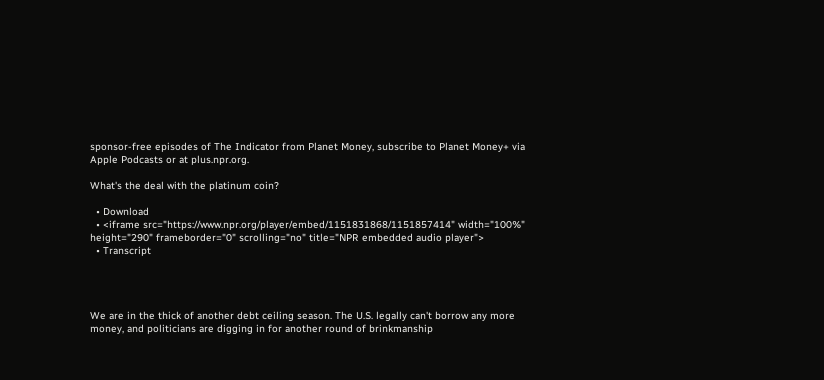sponsor-free episodes of The Indicator from Planet Money, subscribe to Planet Money+ via Apple Podcasts or at plus.npr.org.

What's the deal with the platinum coin?

  • Download
  • <iframe src="https://www.npr.org/player/embed/1151831868/1151857414" width="100%" height="290" frameborder="0" scrolling="no" title="NPR embedded audio player">
  • Transcript




We are in the thick of another debt ceiling season. The U.S. legally can't borrow any more money, and politicians are digging in for another round of brinkmanship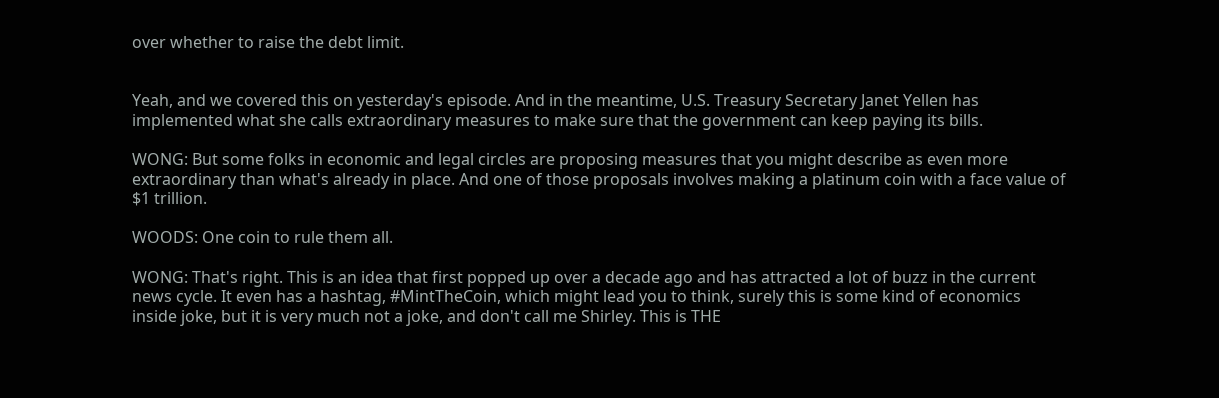over whether to raise the debt limit.


Yeah, and we covered this on yesterday's episode. And in the meantime, U.S. Treasury Secretary Janet Yellen has implemented what she calls extraordinary measures to make sure that the government can keep paying its bills.

WONG: But some folks in economic and legal circles are proposing measures that you might describe as even more extraordinary than what's already in place. And one of those proposals involves making a platinum coin with a face value of $1 trillion.

WOODS: One coin to rule them all.

WONG: That's right. This is an idea that first popped up over a decade ago and has attracted a lot of buzz in the current news cycle. It even has a hashtag, #MintTheCoin, which might lead you to think, surely this is some kind of economics inside joke, but it is very much not a joke, and don't call me Shirley. This is THE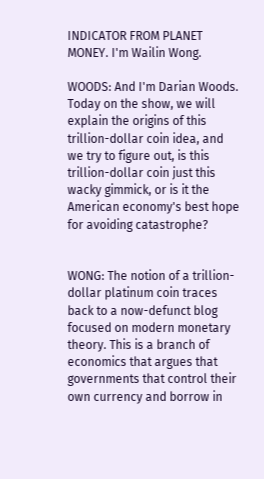INDICATOR FROM PLANET MONEY. I'm Wailin Wong.

WOODS: And I'm Darian Woods. Today on the show, we will explain the origins of this trillion-dollar coin idea, and we try to figure out, is this trillion-dollar coin just this wacky gimmick, or is it the American economy's best hope for avoiding catastrophe?


WONG: The notion of a trillion-dollar platinum coin traces back to a now-defunct blog focused on modern monetary theory. This is a branch of economics that argues that governments that control their own currency and borrow in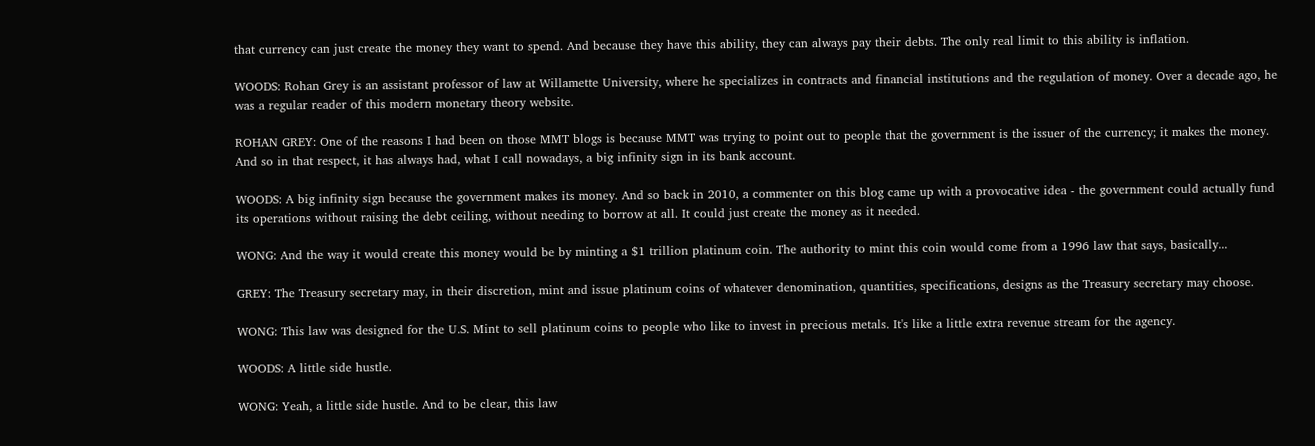that currency can just create the money they want to spend. And because they have this ability, they can always pay their debts. The only real limit to this ability is inflation.

WOODS: Rohan Grey is an assistant professor of law at Willamette University, where he specializes in contracts and financial institutions and the regulation of money. Over a decade ago, he was a regular reader of this modern monetary theory website.

ROHAN GREY: One of the reasons I had been on those MMT blogs is because MMT was trying to point out to people that the government is the issuer of the currency; it makes the money. And so in that respect, it has always had, what I call nowadays, a big infinity sign in its bank account.

WOODS: A big infinity sign because the government makes its money. And so back in 2010, a commenter on this blog came up with a provocative idea - the government could actually fund its operations without raising the debt ceiling, without needing to borrow at all. It could just create the money as it needed.

WONG: And the way it would create this money would be by minting a $1 trillion platinum coin. The authority to mint this coin would come from a 1996 law that says, basically...

GREY: The Treasury secretary may, in their discretion, mint and issue platinum coins of whatever denomination, quantities, specifications, designs as the Treasury secretary may choose.

WONG: This law was designed for the U.S. Mint to sell platinum coins to people who like to invest in precious metals. It's like a little extra revenue stream for the agency.

WOODS: A little side hustle.

WONG: Yeah, a little side hustle. And to be clear, this law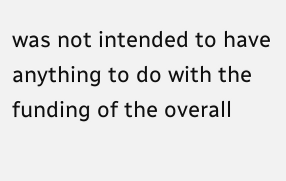was not intended to have anything to do with the funding of the overall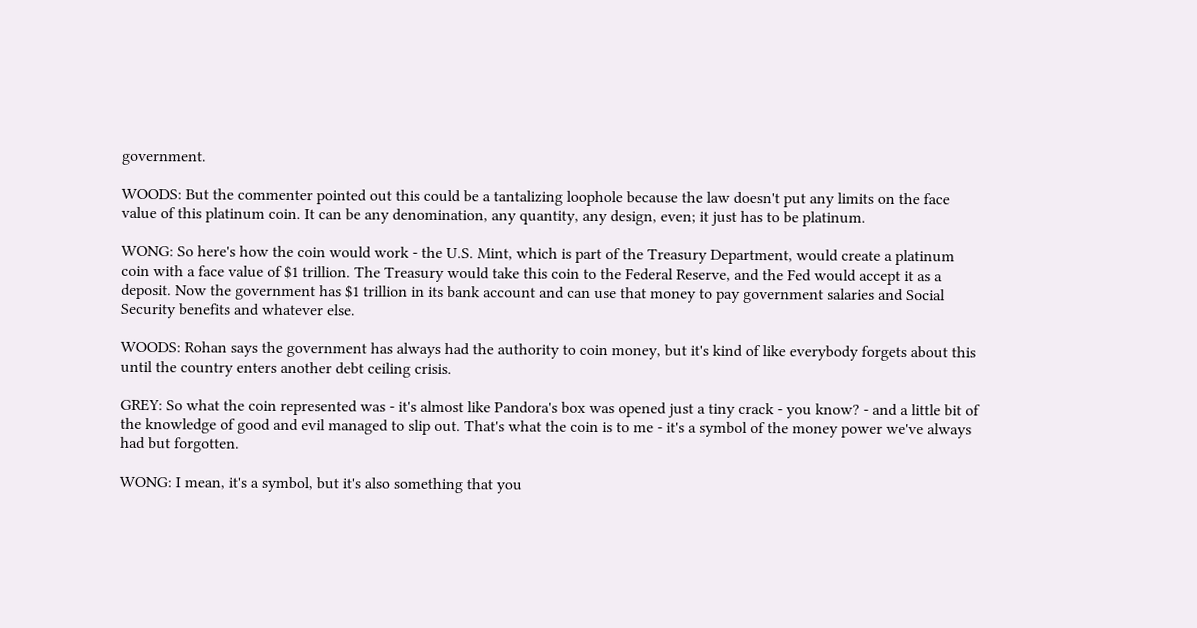government.

WOODS: But the commenter pointed out this could be a tantalizing loophole because the law doesn't put any limits on the face value of this platinum coin. It can be any denomination, any quantity, any design, even; it just has to be platinum.

WONG: So here's how the coin would work - the U.S. Mint, which is part of the Treasury Department, would create a platinum coin with a face value of $1 trillion. The Treasury would take this coin to the Federal Reserve, and the Fed would accept it as a deposit. Now the government has $1 trillion in its bank account and can use that money to pay government salaries and Social Security benefits and whatever else.

WOODS: Rohan says the government has always had the authority to coin money, but it's kind of like everybody forgets about this until the country enters another debt ceiling crisis.

GREY: So what the coin represented was - it's almost like Pandora's box was opened just a tiny crack - you know? - and a little bit of the knowledge of good and evil managed to slip out. That's what the coin is to me - it's a symbol of the money power we've always had but forgotten.

WONG: I mean, it's a symbol, but it's also something that you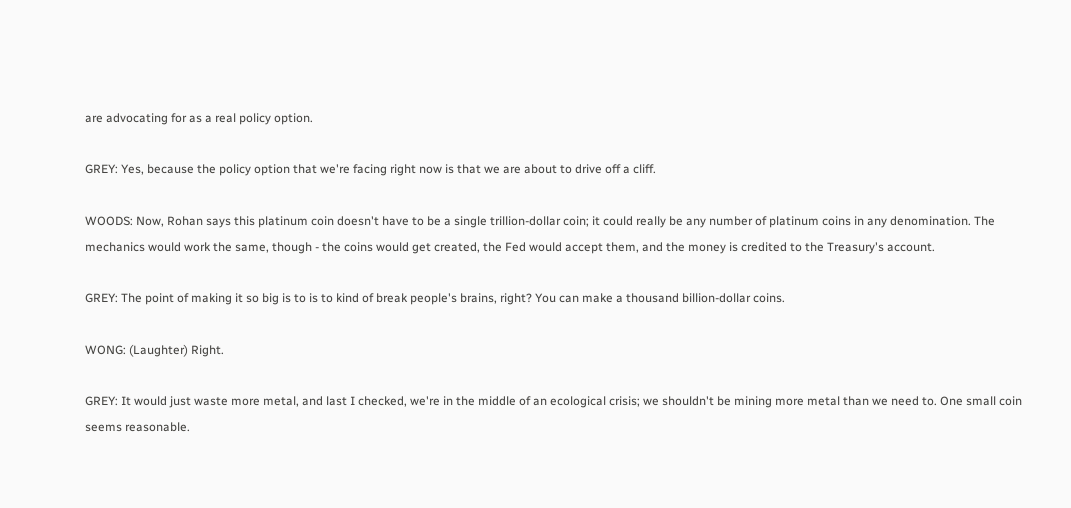are advocating for as a real policy option.

GREY: Yes, because the policy option that we're facing right now is that we are about to drive off a cliff.

WOODS: Now, Rohan says this platinum coin doesn't have to be a single trillion-dollar coin; it could really be any number of platinum coins in any denomination. The mechanics would work the same, though - the coins would get created, the Fed would accept them, and the money is credited to the Treasury's account.

GREY: The point of making it so big is to is to kind of break people's brains, right? You can make a thousand billion-dollar coins.

WONG: (Laughter) Right.

GREY: It would just waste more metal, and last I checked, we're in the middle of an ecological crisis; we shouldn't be mining more metal than we need to. One small coin seems reasonable.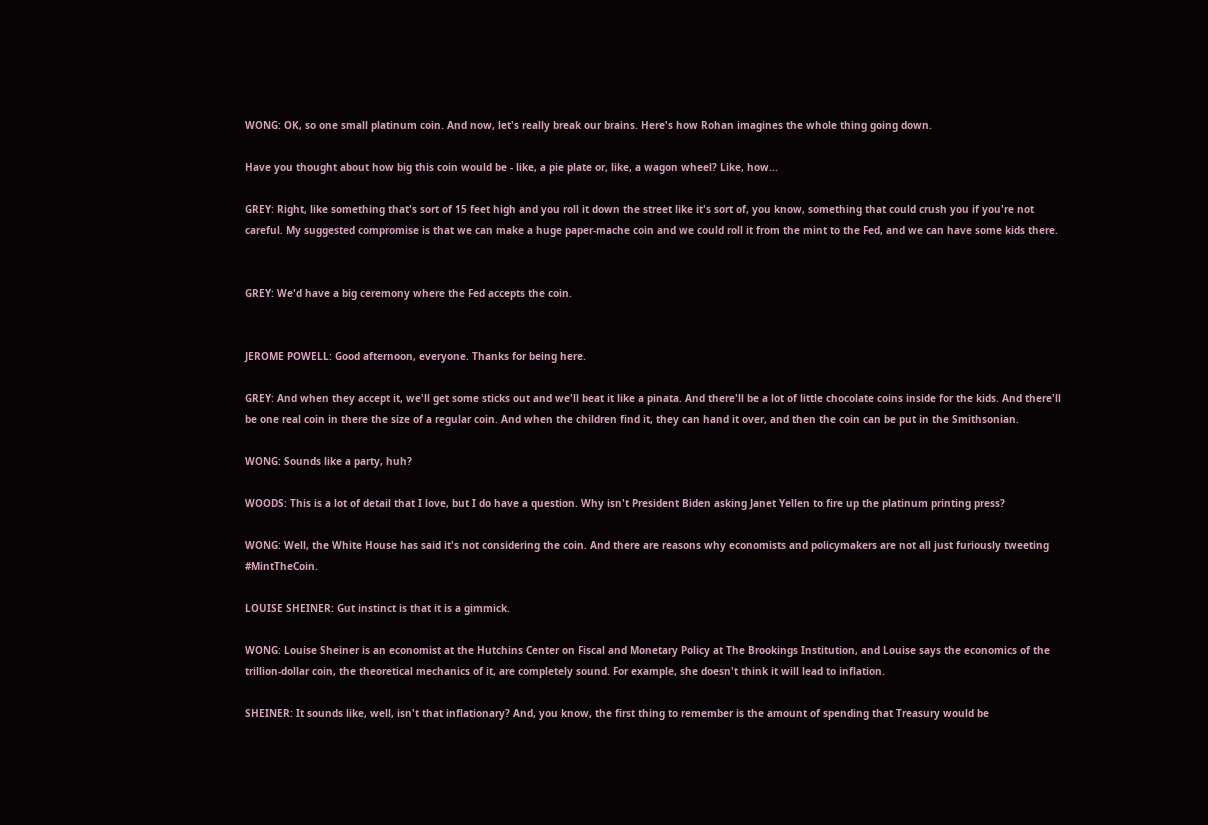WONG: OK, so one small platinum coin. And now, let's really break our brains. Here's how Rohan imagines the whole thing going down.

Have you thought about how big this coin would be - like, a pie plate or, like, a wagon wheel? Like, how...

GREY: Right, like something that's sort of 15 feet high and you roll it down the street like it's sort of, you know, something that could crush you if you're not careful. My suggested compromise is that we can make a huge paper-mache coin and we could roll it from the mint to the Fed, and we can have some kids there.


GREY: We'd have a big ceremony where the Fed accepts the coin.


JEROME POWELL: Good afternoon, everyone. Thanks for being here.

GREY: And when they accept it, we'll get some sticks out and we'll beat it like a pinata. And there'll be a lot of little chocolate coins inside for the kids. And there'll be one real coin in there the size of a regular coin. And when the children find it, they can hand it over, and then the coin can be put in the Smithsonian.

WONG: Sounds like a party, huh?

WOODS: This is a lot of detail that I love, but I do have a question. Why isn't President Biden asking Janet Yellen to fire up the platinum printing press?

WONG: Well, the White House has said it's not considering the coin. And there are reasons why economists and policymakers are not all just furiously tweeting #MintTheCoin.

LOUISE SHEINER: Gut instinct is that it is a gimmick.

WONG: Louise Sheiner is an economist at the Hutchins Center on Fiscal and Monetary Policy at The Brookings Institution, and Louise says the economics of the trillion-dollar coin, the theoretical mechanics of it, are completely sound. For example, she doesn't think it will lead to inflation.

SHEINER: It sounds like, well, isn't that inflationary? And, you know, the first thing to remember is the amount of spending that Treasury would be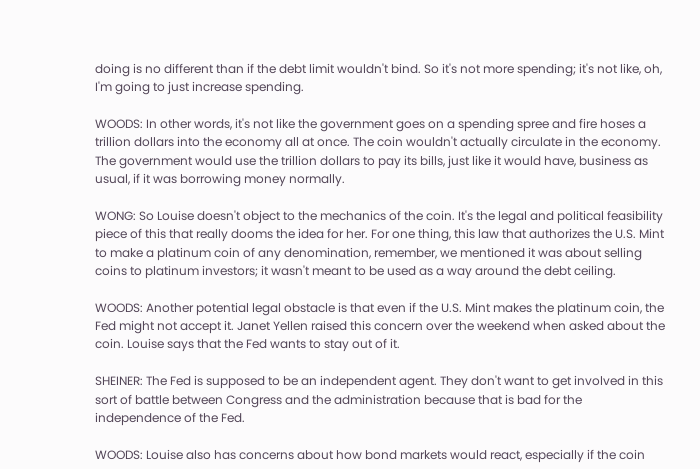doing is no different than if the debt limit wouldn't bind. So it's not more spending; it's not like, oh, I'm going to just increase spending.

WOODS: In other words, it's not like the government goes on a spending spree and fire hoses a trillion dollars into the economy all at once. The coin wouldn't actually circulate in the economy. The government would use the trillion dollars to pay its bills, just like it would have, business as usual, if it was borrowing money normally.

WONG: So Louise doesn't object to the mechanics of the coin. It's the legal and political feasibility piece of this that really dooms the idea for her. For one thing, this law that authorizes the U.S. Mint to make a platinum coin of any denomination, remember, we mentioned it was about selling coins to platinum investors; it wasn't meant to be used as a way around the debt ceiling.

WOODS: Another potential legal obstacle is that even if the U.S. Mint makes the platinum coin, the Fed might not accept it. Janet Yellen raised this concern over the weekend when asked about the coin. Louise says that the Fed wants to stay out of it.

SHEINER: The Fed is supposed to be an independent agent. They don't want to get involved in this sort of battle between Congress and the administration because that is bad for the independence of the Fed.

WOODS: Louise also has concerns about how bond markets would react, especially if the coin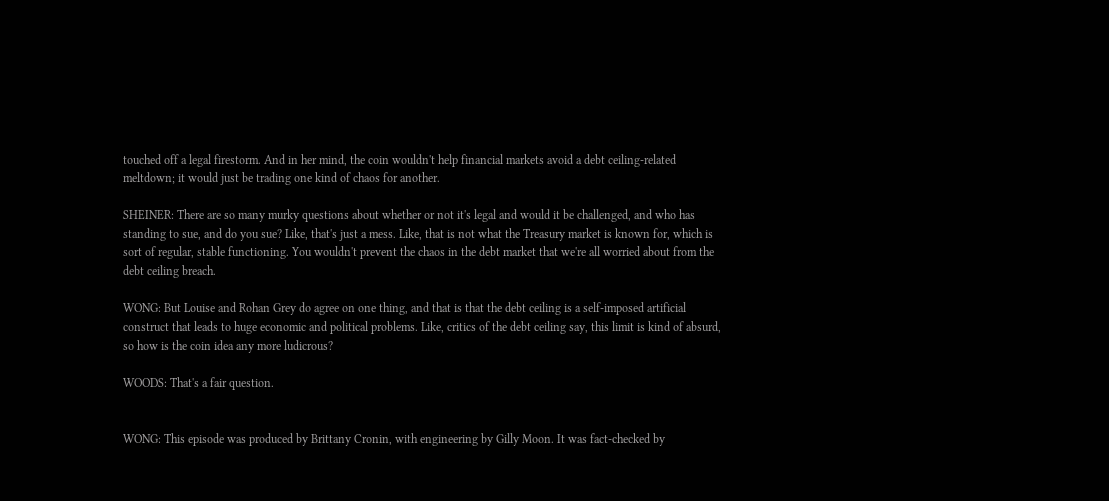touched off a legal firestorm. And in her mind, the coin wouldn't help financial markets avoid a debt ceiling-related meltdown; it would just be trading one kind of chaos for another.

SHEINER: There are so many murky questions about whether or not it's legal and would it be challenged, and who has standing to sue, and do you sue? Like, that's just a mess. Like, that is not what the Treasury market is known for, which is sort of regular, stable functioning. You wouldn't prevent the chaos in the debt market that we're all worried about from the debt ceiling breach.

WONG: But Louise and Rohan Grey do agree on one thing, and that is that the debt ceiling is a self-imposed artificial construct that leads to huge economic and political problems. Like, critics of the debt ceiling say, this limit is kind of absurd, so how is the coin idea any more ludicrous?

WOODS: That's a fair question.


WONG: This episode was produced by Brittany Cronin, with engineering by Gilly Moon. It was fact-checked by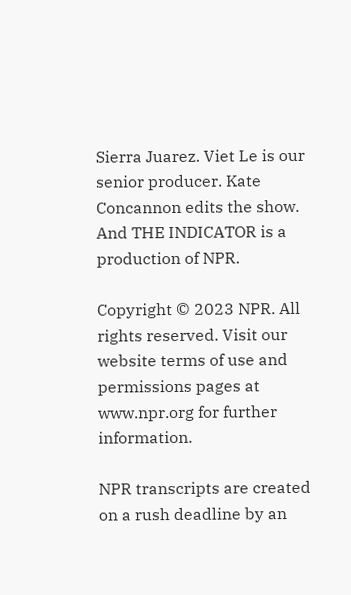Sierra Juarez. Viet Le is our senior producer. Kate Concannon edits the show. And THE INDICATOR is a production of NPR.

Copyright © 2023 NPR. All rights reserved. Visit our website terms of use and permissions pages at www.npr.org for further information.

NPR transcripts are created on a rush deadline by an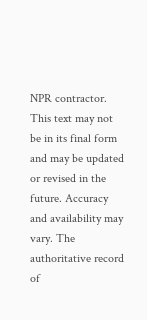NPR contractor. This text may not be in its final form and may be updated or revised in the future. Accuracy and availability may vary. The authoritative record of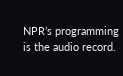NPR’s programming is the audio record.